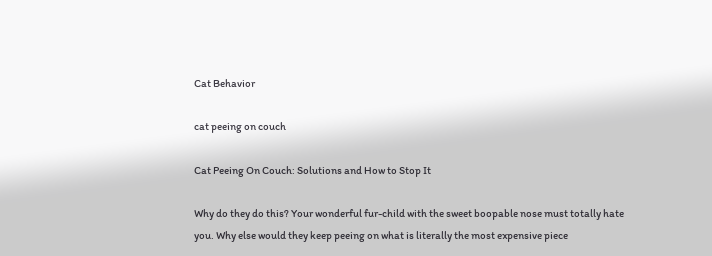Cat Behavior

cat peeing on couch

Cat Peeing On Couch: Solutions and How to Stop It

Why do they do this? Your wonderful fur-child with the sweet boopable nose must totally hate you. Why else would they keep peeing on what is literally the most expensive piece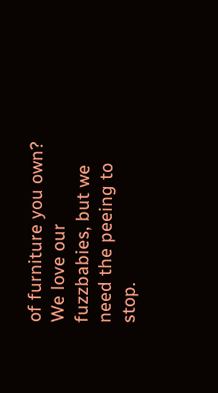of furniture you own? We love our fuzzbabies, but we need the peeing to stop.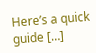Here’s a quick guide […]